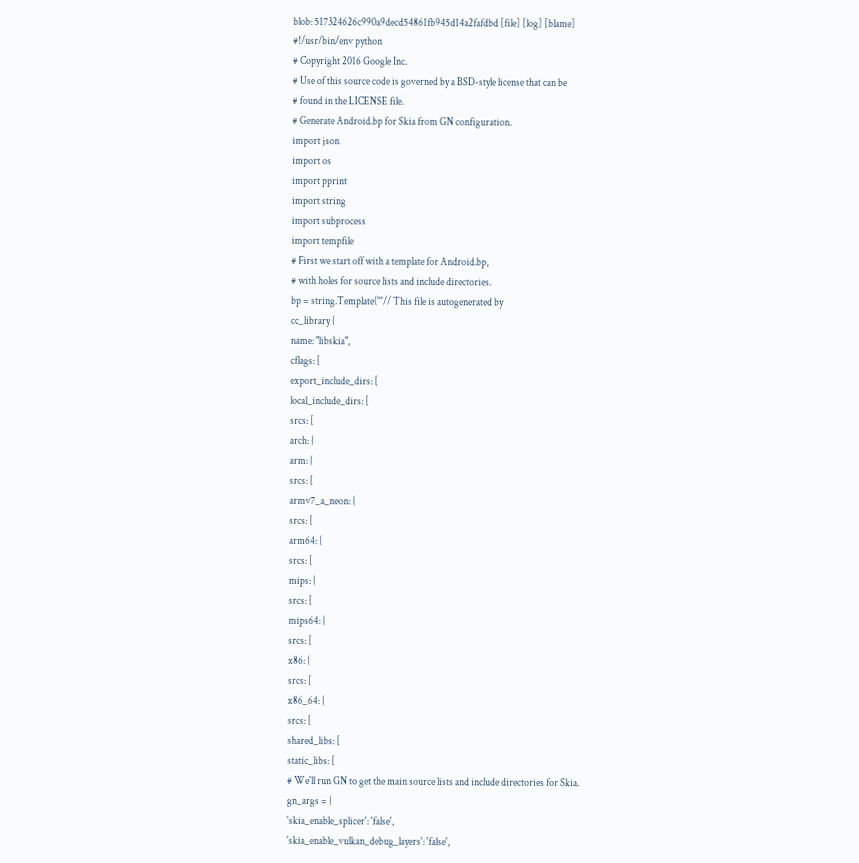blob: 517324626c990a9decd54861fb945d14a2fafdbd [file] [log] [blame]
#!/usr/bin/env python
# Copyright 2016 Google Inc.
# Use of this source code is governed by a BSD-style license that can be
# found in the LICENSE file.
# Generate Android.bp for Skia from GN configuration.
import json
import os
import pprint
import string
import subprocess
import tempfile
# First we start off with a template for Android.bp,
# with holes for source lists and include directories.
bp = string.Template('''// This file is autogenerated by
cc_library {
name: "libskia",
cflags: [
export_include_dirs: [
local_include_dirs: [
srcs: [
arch: {
arm: {
srcs: [
armv7_a_neon: {
srcs: [
arm64: {
srcs: [
mips: {
srcs: [
mips64: {
srcs: [
x86: {
srcs: [
x86_64: {
srcs: [
shared_libs: [
static_libs: [
# We'll run GN to get the main source lists and include directories for Skia.
gn_args = {
'skia_enable_splicer': 'false',
'skia_enable_vulkan_debug_layers': 'false',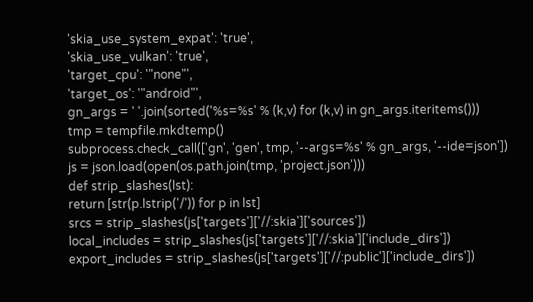'skia_use_system_expat': 'true',
'skia_use_vulkan': 'true',
'target_cpu': '"none"',
'target_os': '"android"',
gn_args = ' '.join(sorted('%s=%s' % (k,v) for (k,v) in gn_args.iteritems()))
tmp = tempfile.mkdtemp()
subprocess.check_call(['gn', 'gen', tmp, '--args=%s' % gn_args, '--ide=json'])
js = json.load(open(os.path.join(tmp, 'project.json')))
def strip_slashes(lst):
return [str(p.lstrip('/')) for p in lst]
srcs = strip_slashes(js['targets']['//:skia']['sources'])
local_includes = strip_slashes(js['targets']['//:skia']['include_dirs'])
export_includes = strip_slashes(js['targets']['//:public']['include_dirs'])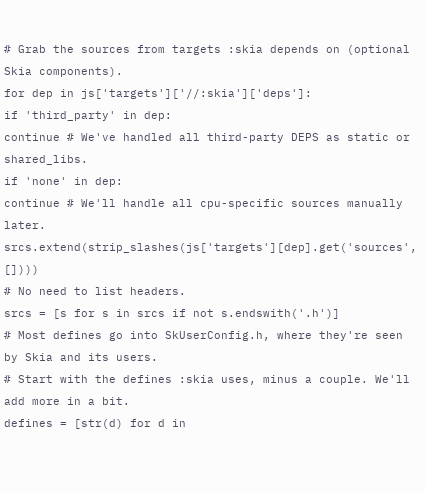# Grab the sources from targets :skia depends on (optional Skia components).
for dep in js['targets']['//:skia']['deps']:
if 'third_party' in dep:
continue # We've handled all third-party DEPS as static or shared_libs.
if 'none' in dep:
continue # We'll handle all cpu-specific sources manually later.
srcs.extend(strip_slashes(js['targets'][dep].get('sources', [])))
# No need to list headers.
srcs = [s for s in srcs if not s.endswith('.h')]
# Most defines go into SkUserConfig.h, where they're seen by Skia and its users.
# Start with the defines :skia uses, minus a couple. We'll add more in a bit.
defines = [str(d) for d in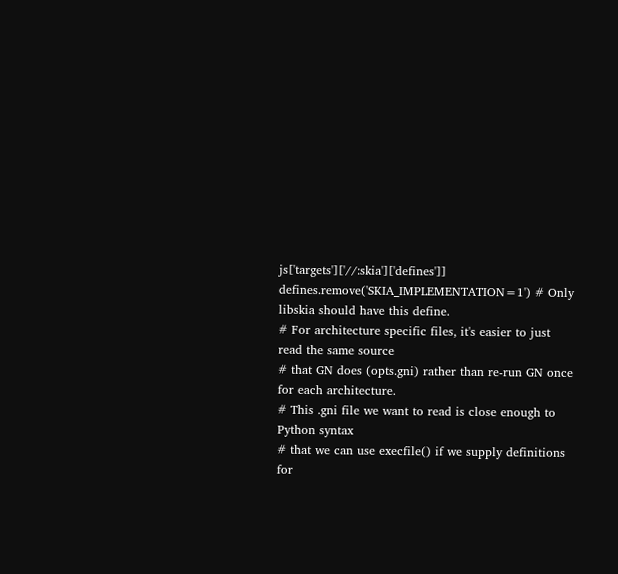js['targets']['//:skia']['defines']]
defines.remove('SKIA_IMPLEMENTATION=1') # Only libskia should have this define.
# For architecture specific files, it's easier to just read the same source
# that GN does (opts.gni) rather than re-run GN once for each architecture.
# This .gni file we want to read is close enough to Python syntax
# that we can use execfile() if we supply definitions for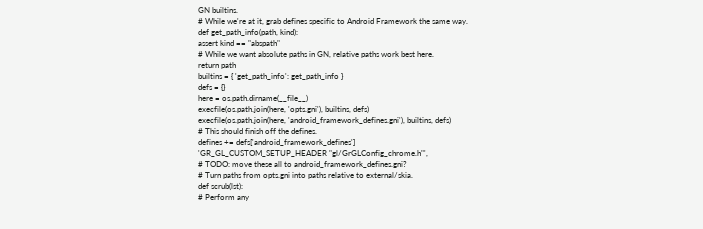GN builtins.
# While we're at it, grab defines specific to Android Framework the same way.
def get_path_info(path, kind):
assert kind == "abspath"
# While we want absolute paths in GN, relative paths work best here.
return path
builtins = { 'get_path_info': get_path_info }
defs = {}
here = os.path.dirname(__file__)
execfile(os.path.join(here, 'opts.gni'), builtins, defs)
execfile(os.path.join(here, 'android_framework_defines.gni'), builtins, defs)
# This should finish off the defines.
defines += defs['android_framework_defines']
'GR_GL_CUSTOM_SETUP_HEADER "gl/GrGLConfig_chrome.h"',
# TODO: move these all to android_framework_defines.gni?
# Turn paths from opts.gni into paths relative to external/skia.
def scrub(lst):
# Perform any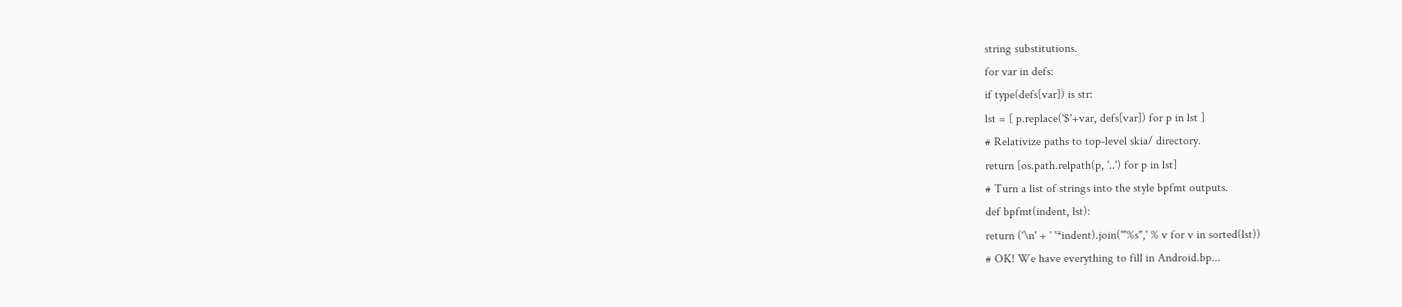string substitutions.
for var in defs:
if type(defs[var]) is str:
lst = [ p.replace('$'+var, defs[var]) for p in lst ]
# Relativize paths to top-level skia/ directory.
return [os.path.relpath(p, '..') for p in lst]
# Turn a list of strings into the style bpfmt outputs.
def bpfmt(indent, lst):
return ('\n' + ' '*indent).join('"%s",' % v for v in sorted(lst))
# OK! We have everything to fill in Android.bp...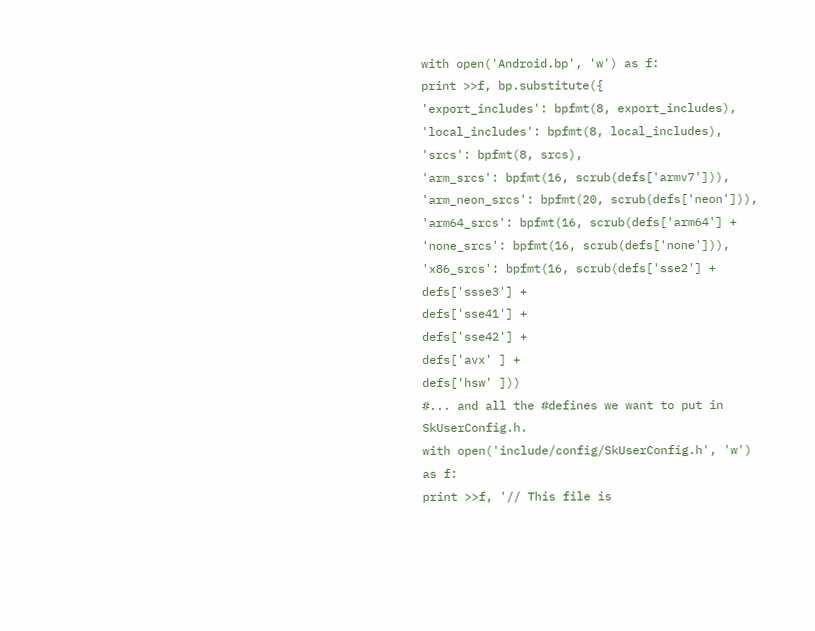with open('Android.bp', 'w') as f:
print >>f, bp.substitute({
'export_includes': bpfmt(8, export_includes),
'local_includes': bpfmt(8, local_includes),
'srcs': bpfmt(8, srcs),
'arm_srcs': bpfmt(16, scrub(defs['armv7'])),
'arm_neon_srcs': bpfmt(20, scrub(defs['neon'])),
'arm64_srcs': bpfmt(16, scrub(defs['arm64'] +
'none_srcs': bpfmt(16, scrub(defs['none'])),
'x86_srcs': bpfmt(16, scrub(defs['sse2'] +
defs['ssse3'] +
defs['sse41'] +
defs['sse42'] +
defs['avx' ] +
defs['hsw' ]))
#... and all the #defines we want to put in SkUserConfig.h.
with open('include/config/SkUserConfig.h', 'w') as f:
print >>f, '// This file is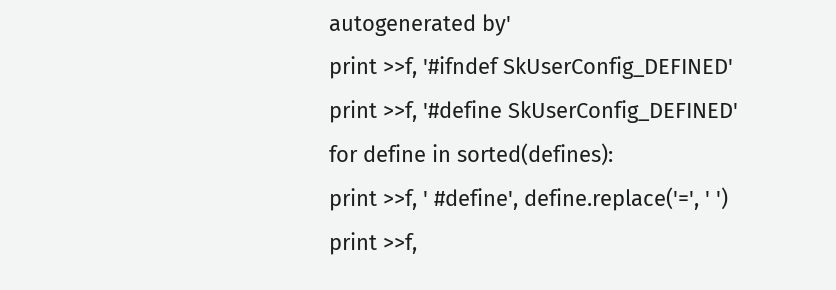autogenerated by'
print >>f, '#ifndef SkUserConfig_DEFINED'
print >>f, '#define SkUserConfig_DEFINED'
for define in sorted(defines):
print >>f, ' #define', define.replace('=', ' ')
print >>f,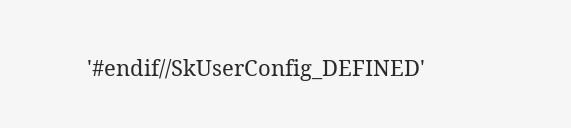'#endif//SkUserConfig_DEFINED'